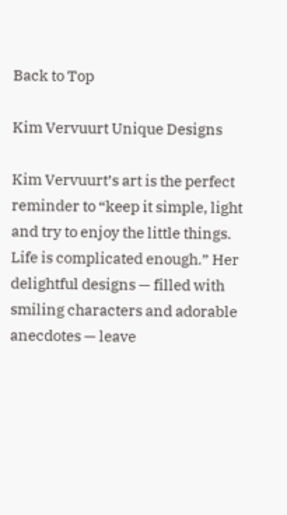Back to Top

Kim Vervuurt Unique Designs

Kim Vervuurt’s art is the perfect reminder to “keep it simple, light and try to enjoy the little things. Life is complicated enough.” Her delightful designs — filled with smiling characters and adorable anecdotes — leave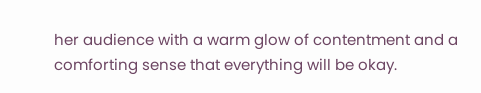her audience with a warm glow of contentment and a comforting sense that everything will be okay.